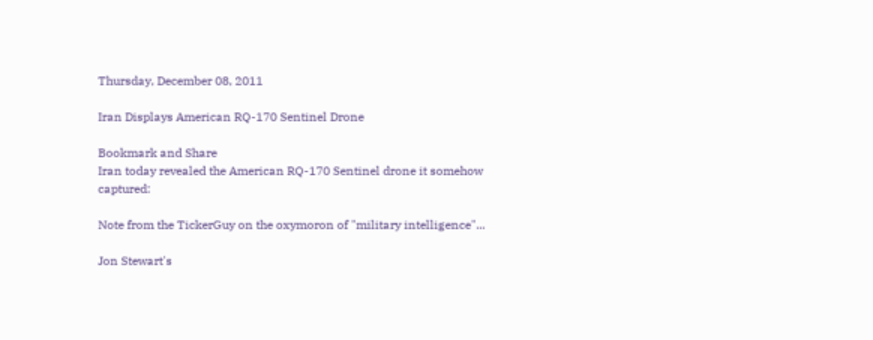Thursday, December 08, 2011

Iran Displays American RQ-170 Sentinel Drone

Bookmark and Share
Iran today revealed the American RQ-170 Sentinel drone it somehow captured:

Note from the TickerGuy on the oxymoron of "military intelligence"...

Jon Stewart's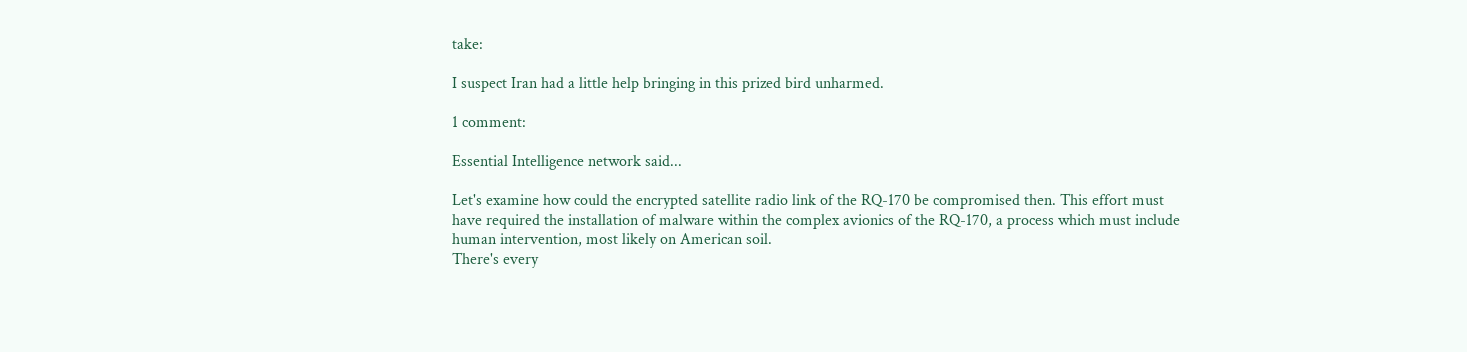take:

I suspect Iran had a little help bringing in this prized bird unharmed.

1 comment:

Essential Intelligence network said...

Let's examine how could the encrypted satellite radio link of the RQ-170 be compromised then. This effort must have required the installation of malware within the complex avionics of the RQ-170, a process which must include human intervention, most likely on American soil.
There's every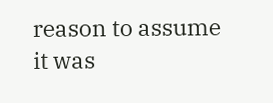reason to assume it was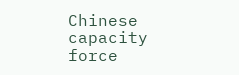Chinese capacity force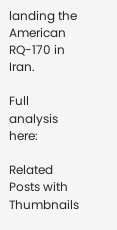landing the American RQ-170 in Iran.

Full analysis here:

Related Posts with Thumbnails